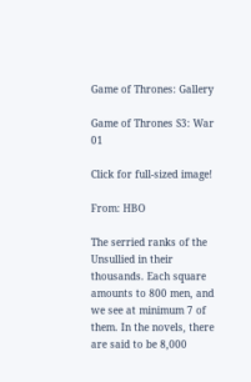Game of Thrones: Gallery

Game of Thrones S3: War 01

Click for full-sized image!

From: HBO

The serried ranks of the Unsullied in their thousands. Each square amounts to 800 men, and we see at minimum 7 of them. In the novels, there are said to be 8,000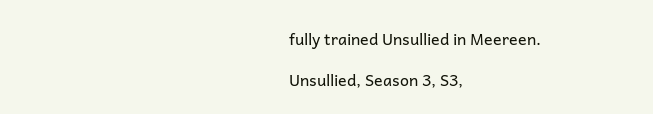fully trained Unsullied in Meereen.

Unsullied, Season 3, S3,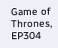Game of Thrones, EP304